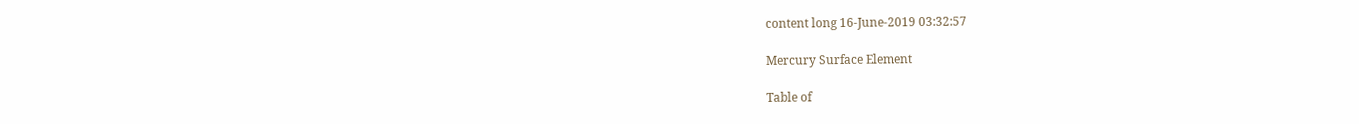content long 16-June-2019 03:32:57

Mercury Surface Element

Table of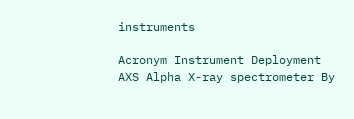instruments

Acronym Instrument Deployment
AXS Alpha X-ray spectrometer By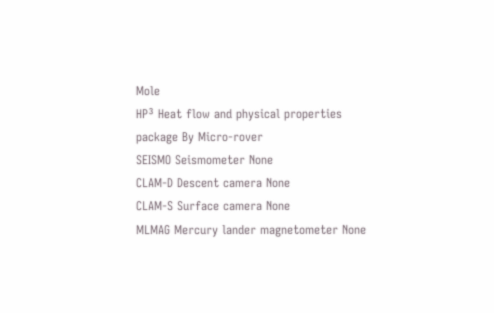Mole
HP³ Heat flow and physical properties package By Micro-rover
SEISMO Seismometer None
CLAM-D Descent camera None
CLAM-S Surface camera None
MLMAG Mercury lander magnetometer None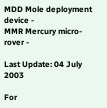MDD Mole deployment device -
MMR Mercury micro-rover -

Last Update: 04 July 2003

For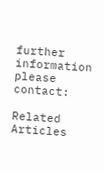further information please contact:

Related Articles